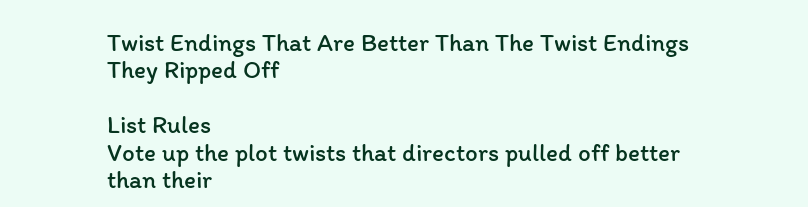Twist Endings That Are Better Than The Twist Endings They Ripped Off

List Rules
Vote up the plot twists that directors pulled off better than their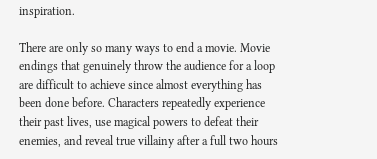inspiration.

There are only so many ways to end a movie. Movie endings that genuinely throw the audience for a loop are difficult to achieve since almost everything has been done before. Characters repeatedly experience their past lives, use magical powers to defeat their enemies, and reveal true villainy after a full two hours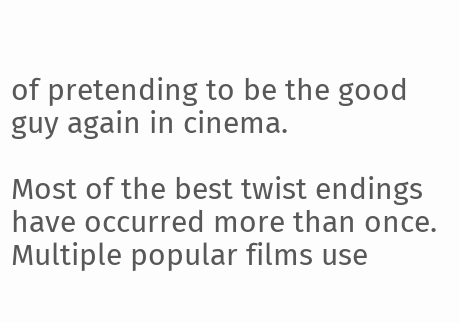of pretending to be the good guy again in cinema.

Most of the best twist endings have occurred more than once. Multiple popular films use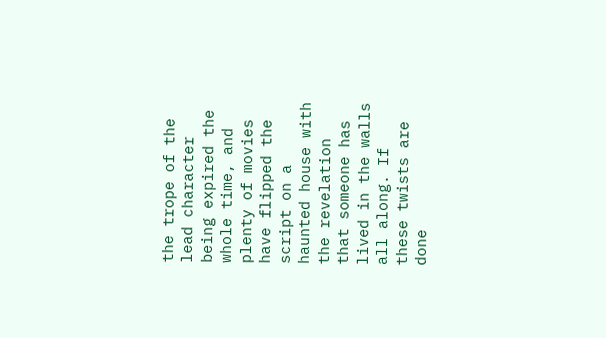the trope of the lead character being expired the whole time, and plenty of movies have flipped the script on a haunted house with the revelation that someone has lived in the walls all along. If these twists are done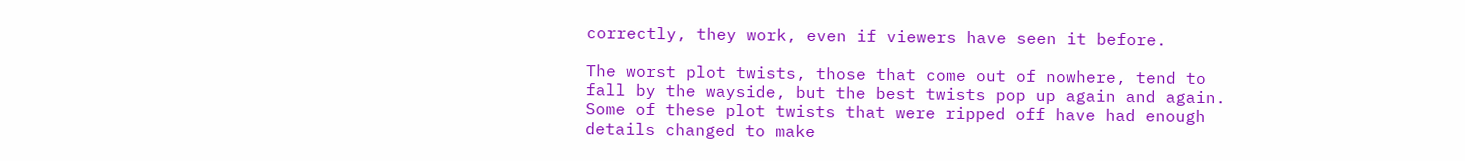correctly, they work, even if viewers have seen it before.

The worst plot twists, those that come out of nowhere, tend to fall by the wayside, but the best twists pop up again and again. Some of these plot twists that were ripped off have had enough details changed to make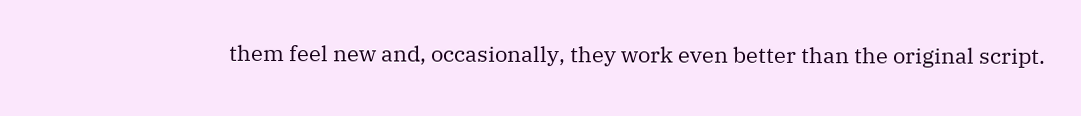them feel new and, occasionally, they work even better than the original script.